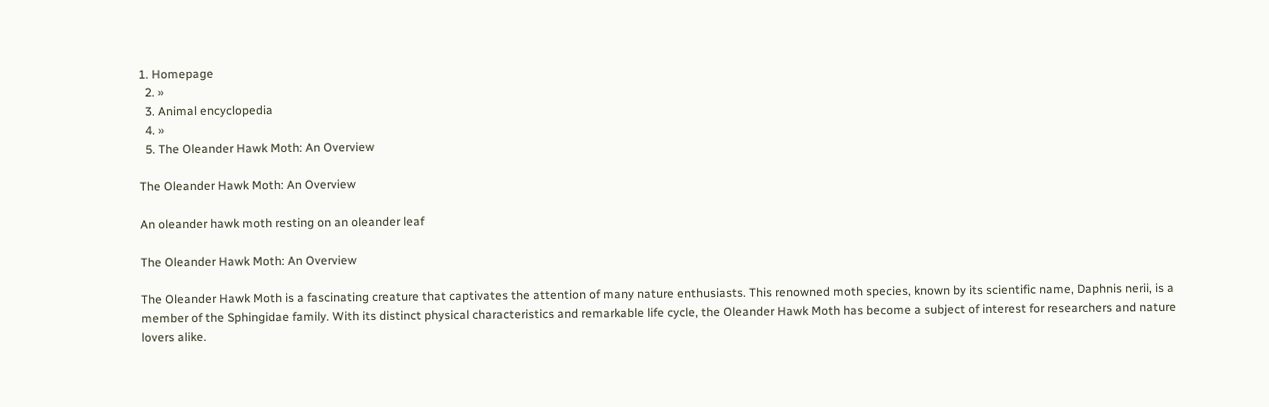1. Homepage
  2. »
  3. Animal encyclopedia
  4. »
  5. The Oleander Hawk Moth: An Overview

The Oleander Hawk Moth: An Overview

An oleander hawk moth resting on an oleander leaf

The Oleander Hawk Moth: An Overview

The Oleander Hawk Moth is a fascinating creature that captivates the attention of many nature enthusiasts. This renowned moth species, known by its scientific name, Daphnis nerii, is a member of the Sphingidae family. With its distinct physical characteristics and remarkable life cycle, the Oleander Hawk Moth has become a subject of interest for researchers and nature lovers alike.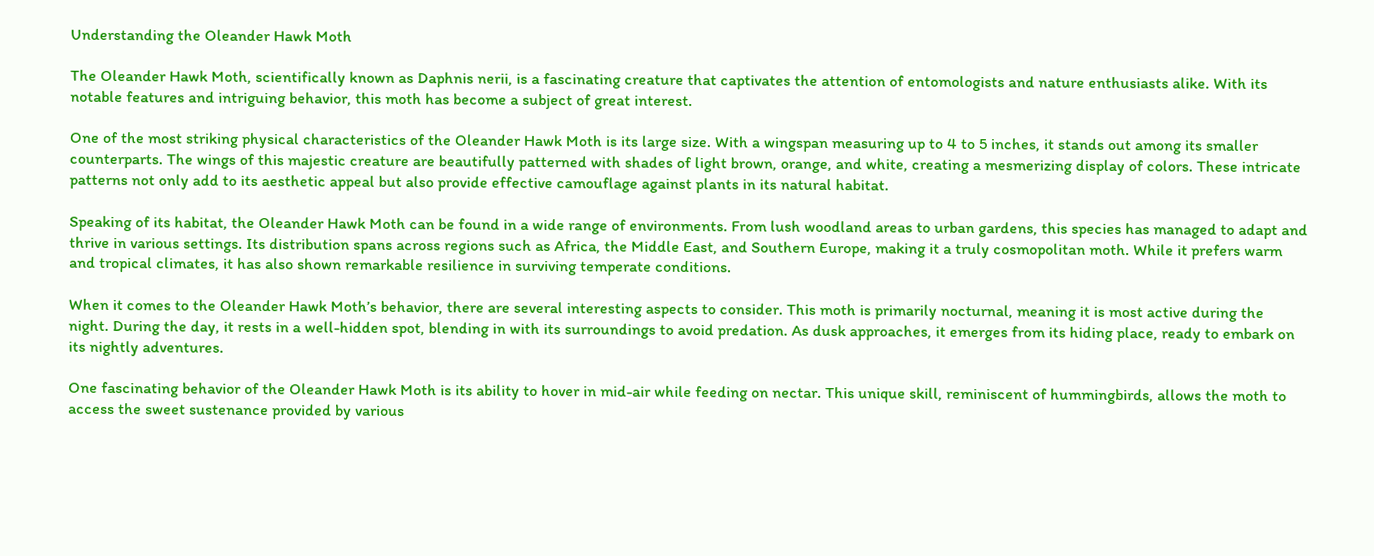Understanding the Oleander Hawk Moth

The Oleander Hawk Moth, scientifically known as Daphnis nerii, is a fascinating creature that captivates the attention of entomologists and nature enthusiasts alike. With its notable features and intriguing behavior, this moth has become a subject of great interest.

One of the most striking physical characteristics of the Oleander Hawk Moth is its large size. With a wingspan measuring up to 4 to 5 inches, it stands out among its smaller counterparts. The wings of this majestic creature are beautifully patterned with shades of light brown, orange, and white, creating a mesmerizing display of colors. These intricate patterns not only add to its aesthetic appeal but also provide effective camouflage against plants in its natural habitat.

Speaking of its habitat, the Oleander Hawk Moth can be found in a wide range of environments. From lush woodland areas to urban gardens, this species has managed to adapt and thrive in various settings. Its distribution spans across regions such as Africa, the Middle East, and Southern Europe, making it a truly cosmopolitan moth. While it prefers warm and tropical climates, it has also shown remarkable resilience in surviving temperate conditions.

When it comes to the Oleander Hawk Moth’s behavior, there are several interesting aspects to consider. This moth is primarily nocturnal, meaning it is most active during the night. During the day, it rests in a well-hidden spot, blending in with its surroundings to avoid predation. As dusk approaches, it emerges from its hiding place, ready to embark on its nightly adventures.

One fascinating behavior of the Oleander Hawk Moth is its ability to hover in mid-air while feeding on nectar. This unique skill, reminiscent of hummingbirds, allows the moth to access the sweet sustenance provided by various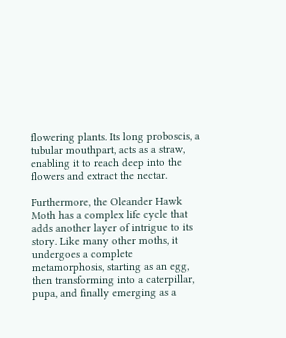flowering plants. Its long proboscis, a tubular mouthpart, acts as a straw, enabling it to reach deep into the flowers and extract the nectar.

Furthermore, the Oleander Hawk Moth has a complex life cycle that adds another layer of intrigue to its story. Like many other moths, it undergoes a complete metamorphosis, starting as an egg, then transforming into a caterpillar, pupa, and finally emerging as a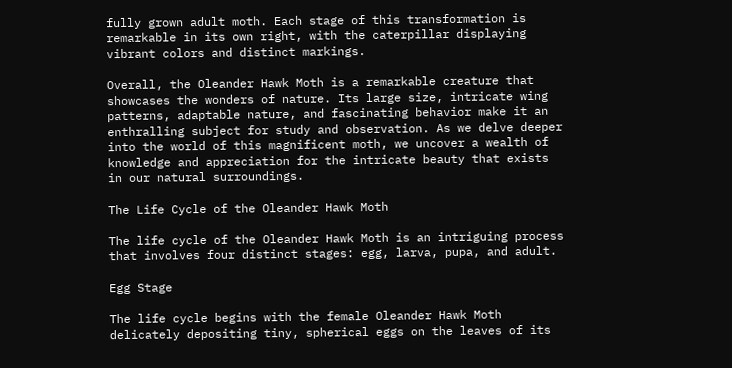fully grown adult moth. Each stage of this transformation is remarkable in its own right, with the caterpillar displaying vibrant colors and distinct markings.

Overall, the Oleander Hawk Moth is a remarkable creature that showcases the wonders of nature. Its large size, intricate wing patterns, adaptable nature, and fascinating behavior make it an enthralling subject for study and observation. As we delve deeper into the world of this magnificent moth, we uncover a wealth of knowledge and appreciation for the intricate beauty that exists in our natural surroundings.

The Life Cycle of the Oleander Hawk Moth

The life cycle of the Oleander Hawk Moth is an intriguing process that involves four distinct stages: egg, larva, pupa, and adult.

Egg Stage

The life cycle begins with the female Oleander Hawk Moth delicately depositing tiny, spherical eggs on the leaves of its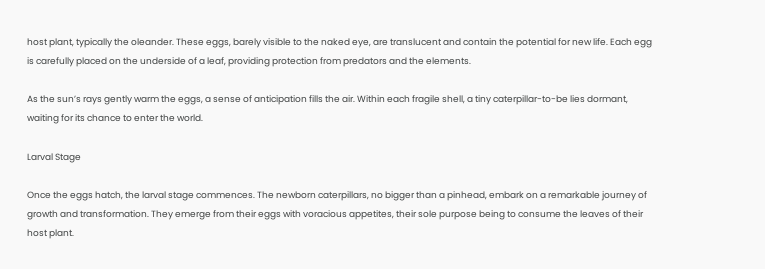host plant, typically the oleander. These eggs, barely visible to the naked eye, are translucent and contain the potential for new life. Each egg is carefully placed on the underside of a leaf, providing protection from predators and the elements.

As the sun’s rays gently warm the eggs, a sense of anticipation fills the air. Within each fragile shell, a tiny caterpillar-to-be lies dormant, waiting for its chance to enter the world.

Larval Stage

Once the eggs hatch, the larval stage commences. The newborn caterpillars, no bigger than a pinhead, embark on a remarkable journey of growth and transformation. They emerge from their eggs with voracious appetites, their sole purpose being to consume the leaves of their host plant.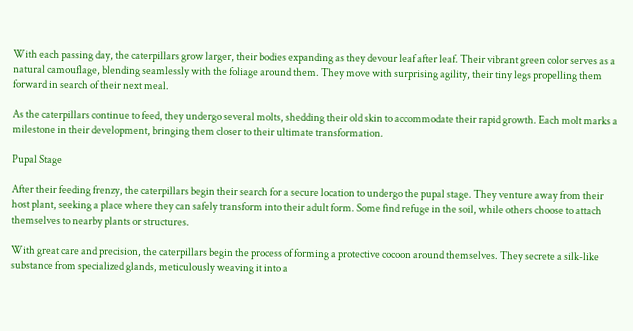With each passing day, the caterpillars grow larger, their bodies expanding as they devour leaf after leaf. Their vibrant green color serves as a natural camouflage, blending seamlessly with the foliage around them. They move with surprising agility, their tiny legs propelling them forward in search of their next meal.

As the caterpillars continue to feed, they undergo several molts, shedding their old skin to accommodate their rapid growth. Each molt marks a milestone in their development, bringing them closer to their ultimate transformation.

Pupal Stage

After their feeding frenzy, the caterpillars begin their search for a secure location to undergo the pupal stage. They venture away from their host plant, seeking a place where they can safely transform into their adult form. Some find refuge in the soil, while others choose to attach themselves to nearby plants or structures.

With great care and precision, the caterpillars begin the process of forming a protective cocoon around themselves. They secrete a silk-like substance from specialized glands, meticulously weaving it into a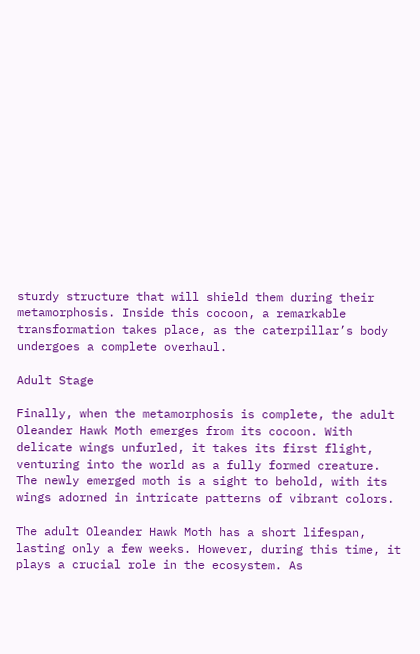sturdy structure that will shield them during their metamorphosis. Inside this cocoon, a remarkable transformation takes place, as the caterpillar’s body undergoes a complete overhaul.

Adult Stage

Finally, when the metamorphosis is complete, the adult Oleander Hawk Moth emerges from its cocoon. With delicate wings unfurled, it takes its first flight, venturing into the world as a fully formed creature. The newly emerged moth is a sight to behold, with its wings adorned in intricate patterns of vibrant colors.

The adult Oleander Hawk Moth has a short lifespan, lasting only a few weeks. However, during this time, it plays a crucial role in the ecosystem. As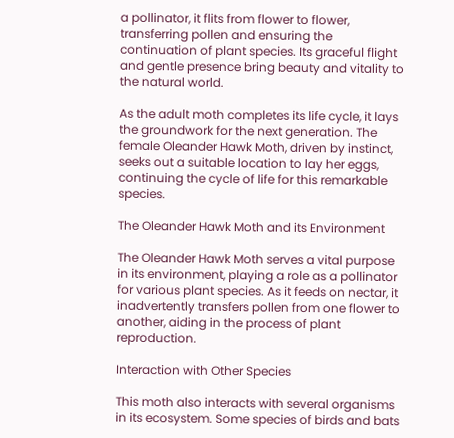a pollinator, it flits from flower to flower, transferring pollen and ensuring the continuation of plant species. Its graceful flight and gentle presence bring beauty and vitality to the natural world.

As the adult moth completes its life cycle, it lays the groundwork for the next generation. The female Oleander Hawk Moth, driven by instinct, seeks out a suitable location to lay her eggs, continuing the cycle of life for this remarkable species.

The Oleander Hawk Moth and its Environment

The Oleander Hawk Moth serves a vital purpose in its environment, playing a role as a pollinator for various plant species. As it feeds on nectar, it inadvertently transfers pollen from one flower to another, aiding in the process of plant reproduction.

Interaction with Other Species

This moth also interacts with several organisms in its ecosystem. Some species of birds and bats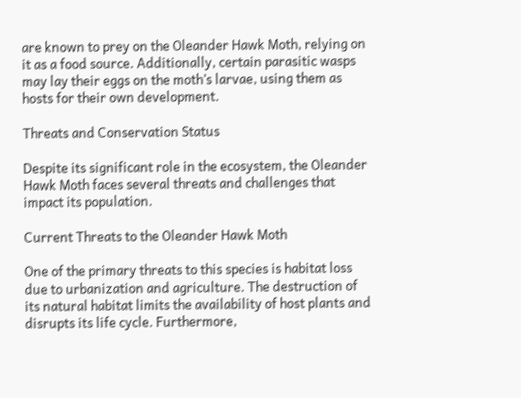are known to prey on the Oleander Hawk Moth, relying on it as a food source. Additionally, certain parasitic wasps may lay their eggs on the moth’s larvae, using them as hosts for their own development.

Threats and Conservation Status

Despite its significant role in the ecosystem, the Oleander Hawk Moth faces several threats and challenges that impact its population.

Current Threats to the Oleander Hawk Moth

One of the primary threats to this species is habitat loss due to urbanization and agriculture. The destruction of its natural habitat limits the availability of host plants and disrupts its life cycle. Furthermore,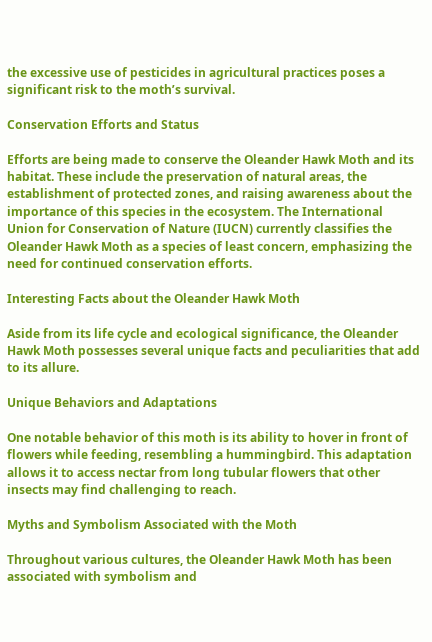the excessive use of pesticides in agricultural practices poses a significant risk to the moth’s survival.

Conservation Efforts and Status

Efforts are being made to conserve the Oleander Hawk Moth and its habitat. These include the preservation of natural areas, the establishment of protected zones, and raising awareness about the importance of this species in the ecosystem. The International Union for Conservation of Nature (IUCN) currently classifies the Oleander Hawk Moth as a species of least concern, emphasizing the need for continued conservation efforts.

Interesting Facts about the Oleander Hawk Moth

Aside from its life cycle and ecological significance, the Oleander Hawk Moth possesses several unique facts and peculiarities that add to its allure.

Unique Behaviors and Adaptations

One notable behavior of this moth is its ability to hover in front of flowers while feeding, resembling a hummingbird. This adaptation allows it to access nectar from long tubular flowers that other insects may find challenging to reach.

Myths and Symbolism Associated with the Moth

Throughout various cultures, the Oleander Hawk Moth has been associated with symbolism and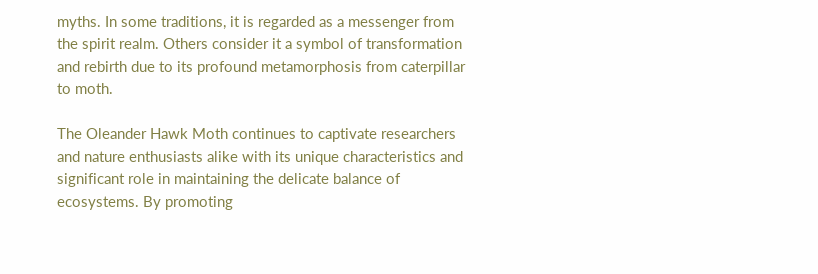myths. In some traditions, it is regarded as a messenger from the spirit realm. Others consider it a symbol of transformation and rebirth due to its profound metamorphosis from caterpillar to moth.

The Oleander Hawk Moth continues to captivate researchers and nature enthusiasts alike with its unique characteristics and significant role in maintaining the delicate balance of ecosystems. By promoting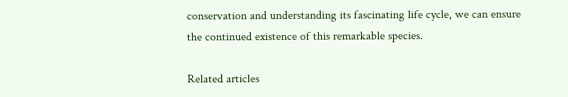conservation and understanding its fascinating life cycle, we can ensure the continued existence of this remarkable species.

Related articles